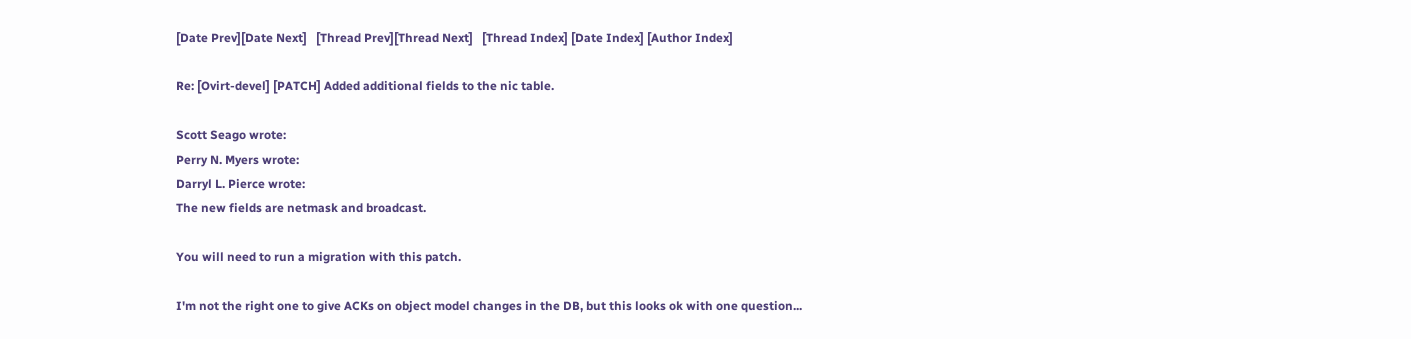[Date Prev][Date Next]   [Thread Prev][Thread Next]   [Thread Index] [Date Index] [Author Index]

Re: [Ovirt-devel] [PATCH] Added additional fields to the nic table.

Scott Seago wrote:
Perry N. Myers wrote:
Darryl L. Pierce wrote:
The new fields are netmask and broadcast.

You will need to run a migration with this patch.

I'm not the right one to give ACKs on object model changes in the DB, but this looks ok with one question...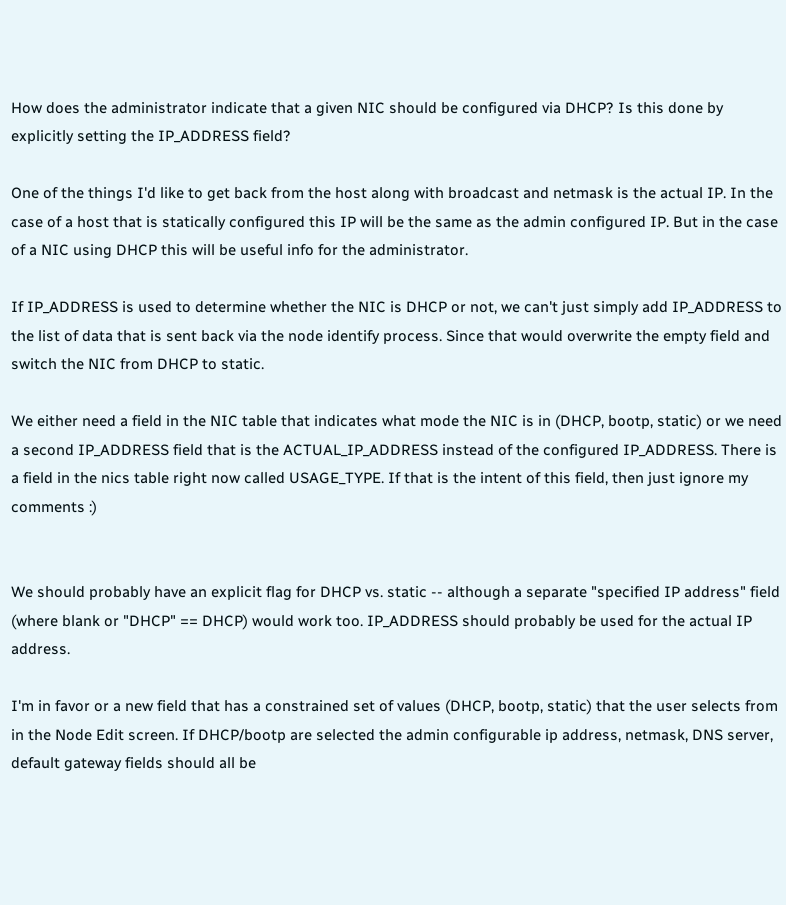How does the administrator indicate that a given NIC should be configured via DHCP? Is this done by explicitly setting the IP_ADDRESS field?

One of the things I'd like to get back from the host along with broadcast and netmask is the actual IP. In the case of a host that is statically configured this IP will be the same as the admin configured IP. But in the case of a NIC using DHCP this will be useful info for the administrator.

If IP_ADDRESS is used to determine whether the NIC is DHCP or not, we can't just simply add IP_ADDRESS to the list of data that is sent back via the node identify process. Since that would overwrite the empty field and switch the NIC from DHCP to static.

We either need a field in the NIC table that indicates what mode the NIC is in (DHCP, bootp, static) or we need a second IP_ADDRESS field that is the ACTUAL_IP_ADDRESS instead of the configured IP_ADDRESS. There is a field in the nics table right now called USAGE_TYPE. If that is the intent of this field, then just ignore my comments :)


We should probably have an explicit flag for DHCP vs. static -- although a separate "specified IP address" field (where blank or "DHCP" == DHCP) would work too. IP_ADDRESS should probably be used for the actual IP address.

I'm in favor or a new field that has a constrained set of values (DHCP, bootp, static) that the user selects from in the Node Edit screen. If DHCP/bootp are selected the admin configurable ip address, netmask, DNS server, default gateway fields should all be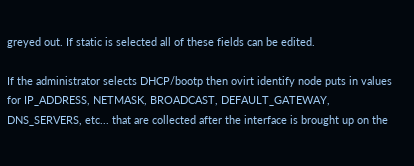greyed out. If static is selected all of these fields can be edited.

If the administrator selects DHCP/bootp then ovirt identify node puts in values for IP_ADDRESS, NETMASK, BROADCAST, DEFAULT_GATEWAY, DNS_SERVERS, etc... that are collected after the interface is brought up on the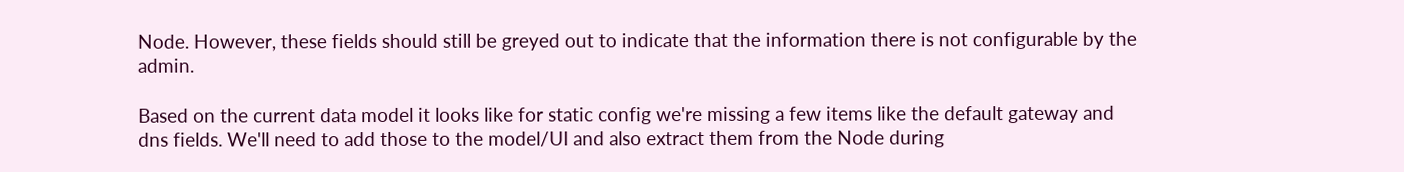Node. However, these fields should still be greyed out to indicate that the information there is not configurable by the admin.

Based on the current data model it looks like for static config we're missing a few items like the default gateway and dns fields. We'll need to add those to the model/UI and also extract them from the Node during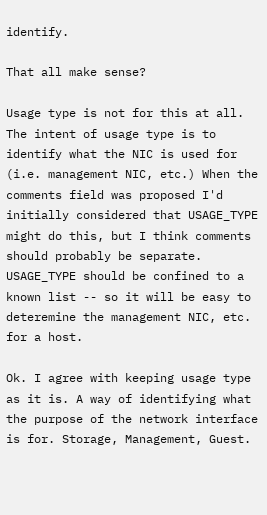identify.

That all make sense?

Usage type is not for this at all. The intent of usage type is to identify what the NIC is used for (i.e. management NIC, etc.) When the comments field was proposed I'd initially considered that USAGE_TYPE might do this, but I think comments should probably be separate. USAGE_TYPE should be confined to a known list -- so it will be easy to deteremine the management NIC, etc. for a host.

Ok. I agree with keeping usage type as it is. A way of identifying what the purpose of the network interface is for. Storage, Management, Guest.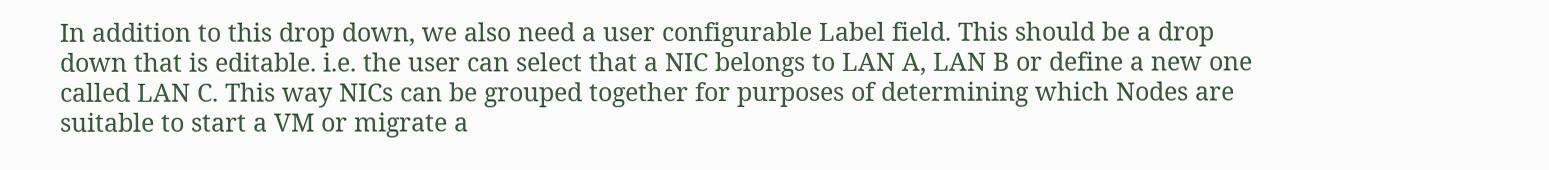In addition to this drop down, we also need a user configurable Label field. This should be a drop down that is editable. i.e. the user can select that a NIC belongs to LAN A, LAN B or define a new one called LAN C. This way NICs can be grouped together for purposes of determining which Nodes are suitable to start a VM or migrate a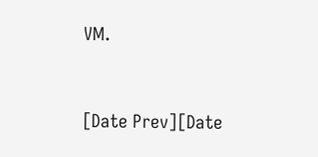VM.


[Date Prev][Date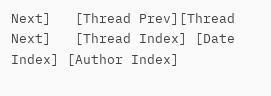Next]   [Thread Prev][Thread Next]   [Thread Index] [Date Index] [Author Index]